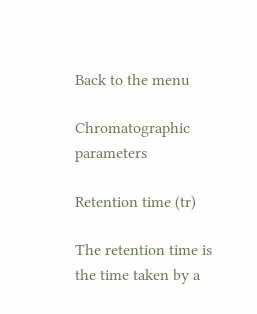Back to the menu

Chromatographic parameters

Retention time (tr)

The retention time is the time taken by a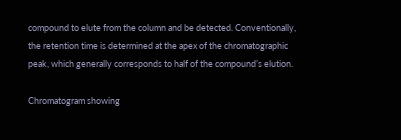compound to elute from the column and be detected. Conventionally, the retention time is determined at the apex of the chromatographic peak, which generally corresponds to half of the compound’s elution.

Chromatogram showing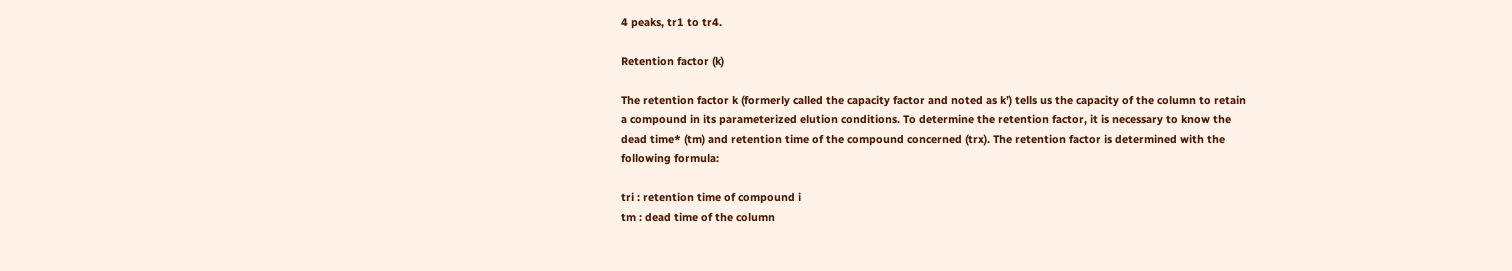4 peaks, tr1 to tr4.

Retention factor (k)

The retention factor k (formerly called the capacity factor and noted as k’) tells us the capacity of the column to retain a compound in its parameterized elution conditions. To determine the retention factor, it is necessary to know the dead time* (tm) and retention time of the compound concerned (trx). The retention factor is determined with the following formula:

tri : retention time of compound i
tm : dead time of the column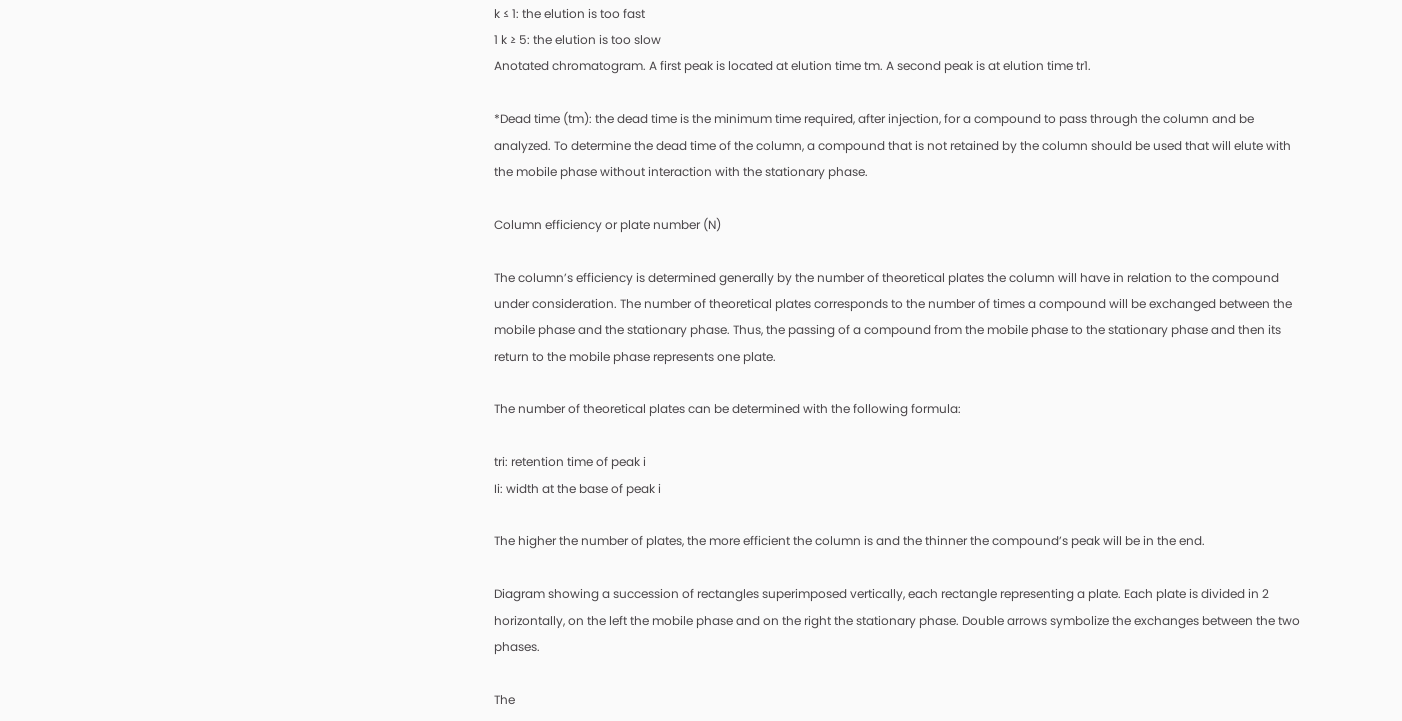k ≤ 1: the elution is too fast
1 k ≥ 5: the elution is too slow
Anotated chromatogram. A first peak is located at elution time tm. A second peak is at elution time tr1.

*Dead time (tm): the dead time is the minimum time required, after injection, for a compound to pass through the column and be analyzed. To determine the dead time of the column, a compound that is not retained by the column should be used that will elute with the mobile phase without interaction with the stationary phase.

Column efficiency or plate number (N)

The column’s efficiency is determined generally by the number of theoretical plates the column will have in relation to the compound under consideration. The number of theoretical plates corresponds to the number of times a compound will be exchanged between the mobile phase and the stationary phase. Thus, the passing of a compound from the mobile phase to the stationary phase and then its return to the mobile phase represents one plate.

The number of theoretical plates can be determined with the following formula:

tri: retention time of peak i
Ii: width at the base of peak i

The higher the number of plates, the more efficient the column is and the thinner the compound’s peak will be in the end.

Diagram showing a succession of rectangles superimposed vertically, each rectangle representing a plate. Each plate is divided in 2 horizontally, on the left the mobile phase and on the right the stationary phase. Double arrows symbolize the exchanges between the two phases.

The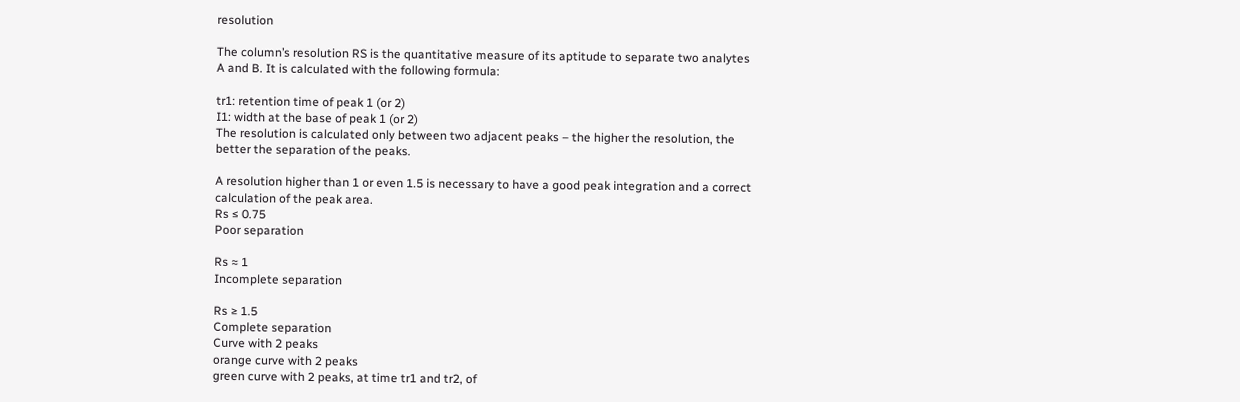resolution

The column’s resolution RS is the quantitative measure of its aptitude to separate two analytes A and B. It is calculated with the following formula:

tr1: retention time of peak 1 (or 2)
I1: width at the base of peak 1 (or 2)
The resolution is calculated only between two adjacent peaks – the higher the resolution, the better the separation of the peaks.

A resolution higher than 1 or even 1.5 is necessary to have a good peak integration and a correct calculation of the peak area.
Rs ≤ 0.75
Poor separation

Rs ≈ 1
Incomplete separation

Rs ≥ 1.5
Complete separation
Curve with 2 peaks
orange curve with 2 peaks
green curve with 2 peaks, at time tr1 and tr2, of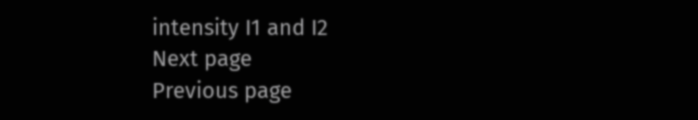intensity I1 and I2
Next page
Previous page